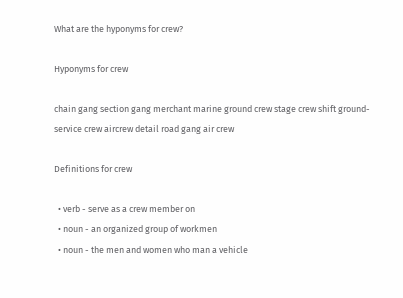What are the hyponyms for crew?

Hyponyms for crew

chain gang section gang merchant marine ground crew stage crew shift ground-service crew aircrew detail road gang air crew

Definitions for crew

  • verb - serve as a crew member on
  • noun - an organized group of workmen
  • noun - the men and women who man a vehicle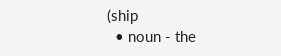(ship
  • noun - the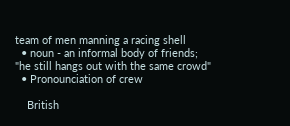team of men manning a racing shell
  • noun - an informal body of friends; "he still hangs out with the same crowd"
  • Pronounciation of crew

    British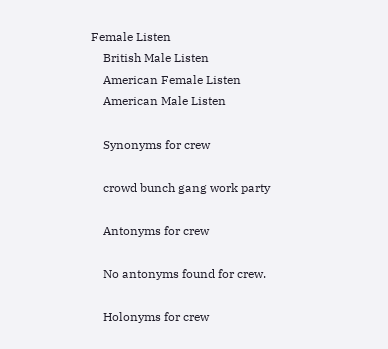Female Listen
    British Male Listen
    American Female Listen
    American Male Listen

    Synonyms for crew

    crowd bunch gang work party

    Antonyms for crew

    No antonyms found for crew.

    Holonyms for crew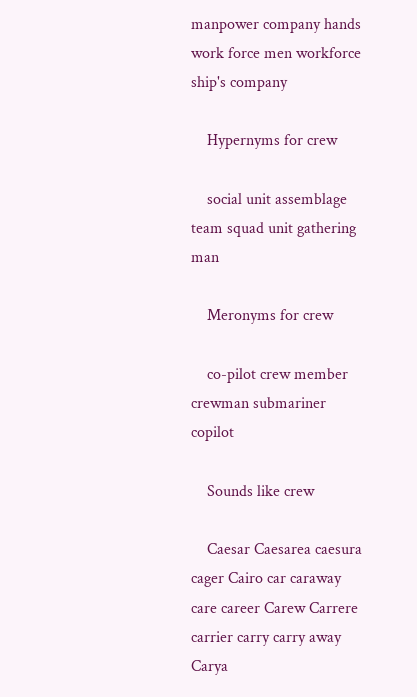manpower company hands work force men workforce ship's company

    Hypernyms for crew

    social unit assemblage team squad unit gathering man

    Meronyms for crew

    co-pilot crew member crewman submariner copilot

    Sounds like crew

    Caesar Caesarea caesura cager Cairo car caraway care career Carew Carrere carrier carry carry away Carya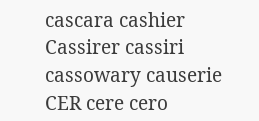cascara cashier Cassirer cassiri cassowary causerie CER cere cero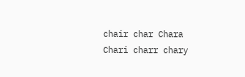chair char Chara Chari charr chary